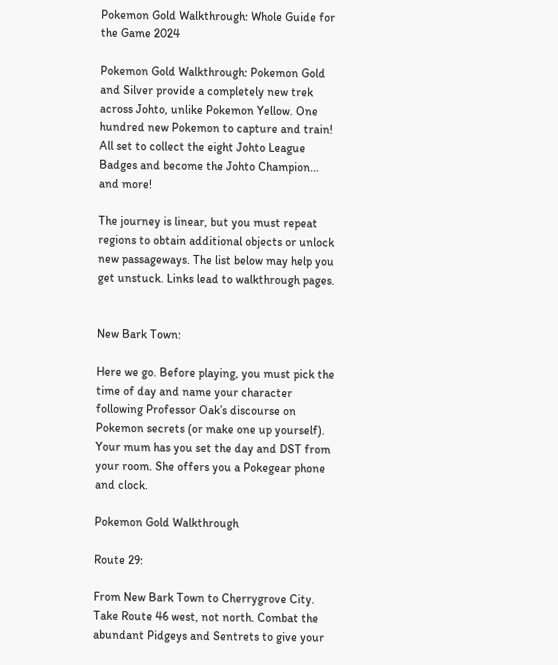Pokemon Gold Walkthrough: Whole Guide for the Game 2024

Pokemon Gold Walkthrough: Pokemon Gold and Silver provide a completely new trek across Johto, unlike Pokemon Yellow. One hundred new Pokemon to capture and train! All set to collect the eight Johto League Badges and become the Johto Champion… and more!

The journey is linear, but you must repeat regions to obtain additional objects or unlock new passageways. The list below may help you get unstuck. Links lead to walkthrough pages.


New Bark Town:

Here we go. Before playing, you must pick the time of day and name your character following Professor Oak’s discourse on Pokemon secrets (or make one up yourself). Your mum has you set the day and DST from your room. She offers you a Pokegear phone and clock.

Pokemon Gold Walkthrough

Route 29:

From New Bark Town to Cherrygrove City. Take Route 46 west, not north. Combat the abundant Pidgeys and Sentrets to give your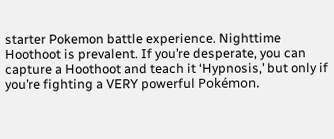starter Pokemon battle experience. Nighttime Hoothoot is prevalent. If you’re desperate, you can capture a Hoothoot and teach it ‘Hypnosis,’ but only if you’re fighting a VERY powerful Pokémon.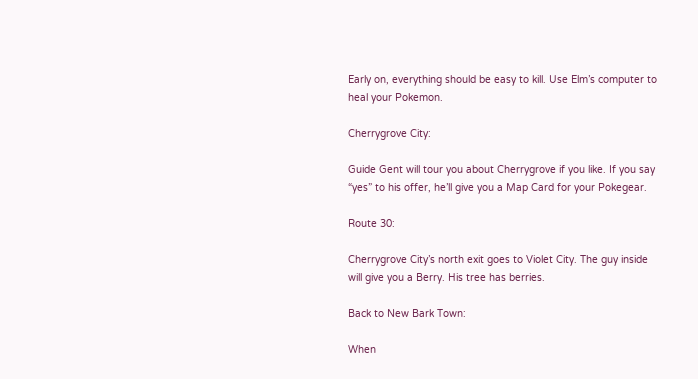Early on, everything should be easy to kill. Use Elm’s computer to heal your Pokemon.

Cherrygrove City:

Guide Gent will tour you about Cherrygrove if you like. If you say “yes” to his offer, he’ll give you a Map Card for your Pokegear.

Route 30:

Cherrygrove City’s north exit goes to Violet City. The guy inside will give you a Berry. His tree has berries.

Back to New Bark Town:

When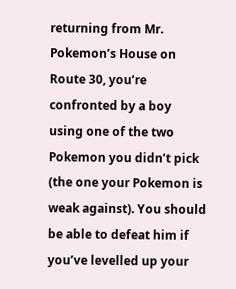returning from Mr. Pokemon’s House on Route 30, you’re confronted by a boy using one of the two Pokemon you didn’t pick (the one your Pokemon is weak against). You should be able to defeat him if you’ve levelled up your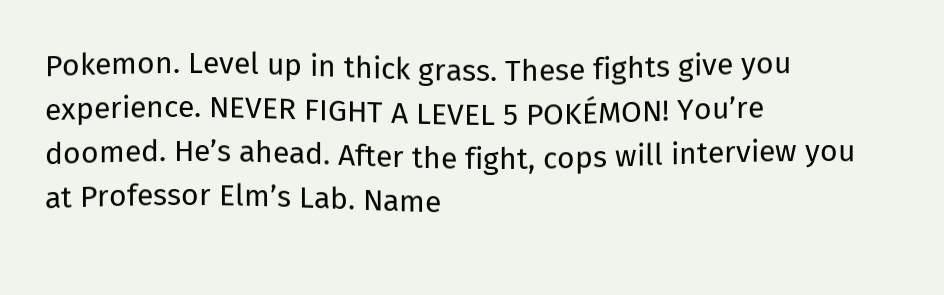Pokemon. Level up in thick grass. These fights give you experience. NEVER FIGHT A LEVEL 5 POKÉMON! You’re doomed. He’s ahead. After the fight, cops will interview you at Professor Elm’s Lab. Name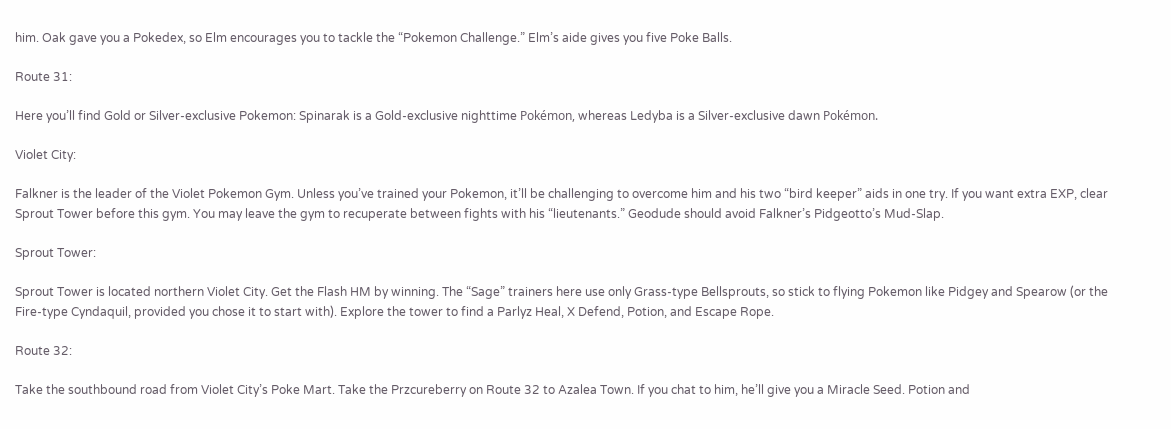him. Oak gave you a Pokedex, so Elm encourages you to tackle the “Pokemon Challenge.” Elm’s aide gives you five Poke Balls.

Route 31:

Here you’ll find Gold or Silver-exclusive Pokemon: Spinarak is a Gold-exclusive nighttime Pokémon, whereas Ledyba is a Silver-exclusive dawn Pokémon.

Violet City:

Falkner is the leader of the Violet Pokemon Gym. Unless you’ve trained your Pokemon, it’ll be challenging to overcome him and his two “bird keeper” aids in one try. If you want extra EXP, clear Sprout Tower before this gym. You may leave the gym to recuperate between fights with his “lieutenants.” Geodude should avoid Falkner’s Pidgeotto’s Mud-Slap.

Sprout Tower:

Sprout Tower is located northern Violet City. Get the Flash HM by winning. The “Sage” trainers here use only Grass-type Bellsprouts, so stick to flying Pokemon like Pidgey and Spearow (or the Fire-type Cyndaquil, provided you chose it to start with). Explore the tower to find a Parlyz Heal, X Defend, Potion, and Escape Rope.

Route 32:

Take the southbound road from Violet City’s Poke Mart. Take the Przcureberry on Route 32 to Azalea Town. If you chat to him, he’ll give you a Miracle Seed. Potion and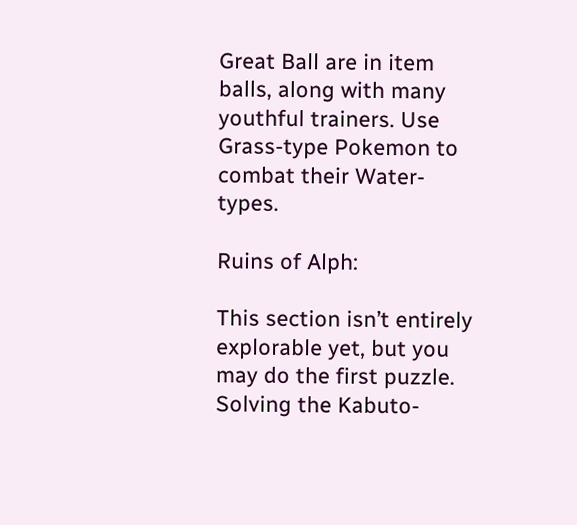Great Ball are in item balls, along with many youthful trainers. Use Grass-type Pokemon to combat their Water-types.

Ruins of Alph:

This section isn’t entirely explorable yet, but you may do the first puzzle. Solving the Kabuto-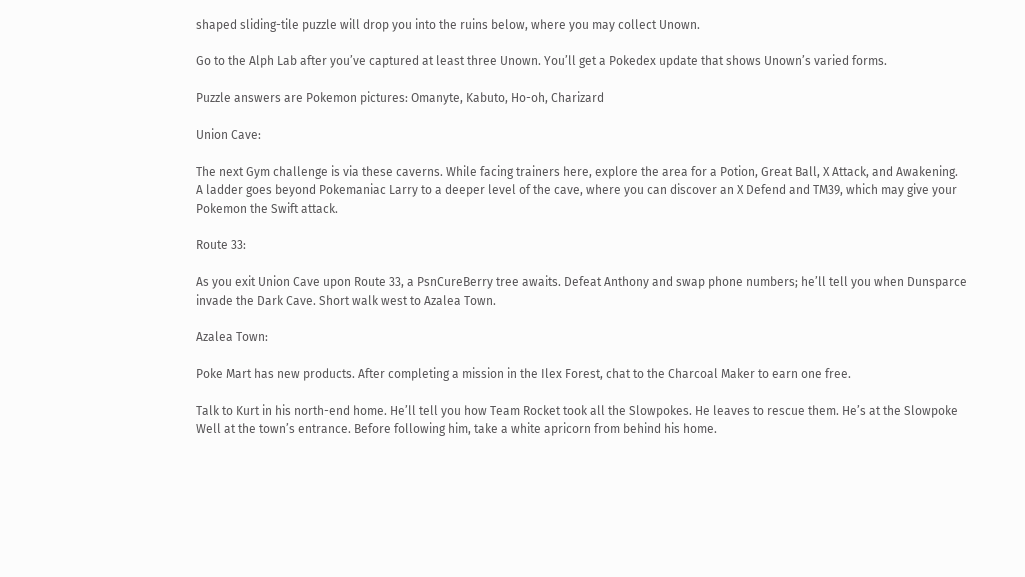shaped sliding-tile puzzle will drop you into the ruins below, where you may collect Unown.

Go to the Alph Lab after you’ve captured at least three Unown. You’ll get a Pokedex update that shows Unown’s varied forms.

Puzzle answers are Pokemon pictures: Omanyte, Kabuto, Ho-oh, Charizard

Union Cave:

The next Gym challenge is via these caverns. While facing trainers here, explore the area for a Potion, Great Ball, X Attack, and Awakening. A ladder goes beyond Pokemaniac Larry to a deeper level of the cave, where you can discover an X Defend and TM39, which may give your Pokemon the Swift attack.

Route 33:

As you exit Union Cave upon Route 33, a PsnCureBerry tree awaits. Defeat Anthony and swap phone numbers; he’ll tell you when Dunsparce invade the Dark Cave. Short walk west to Azalea Town.

Azalea Town:

Poke Mart has new products. After completing a mission in the Ilex Forest, chat to the Charcoal Maker to earn one free.

Talk to Kurt in his north-end home. He’ll tell you how Team Rocket took all the Slowpokes. He leaves to rescue them. He’s at the Slowpoke Well at the town’s entrance. Before following him, take a white apricorn from behind his home.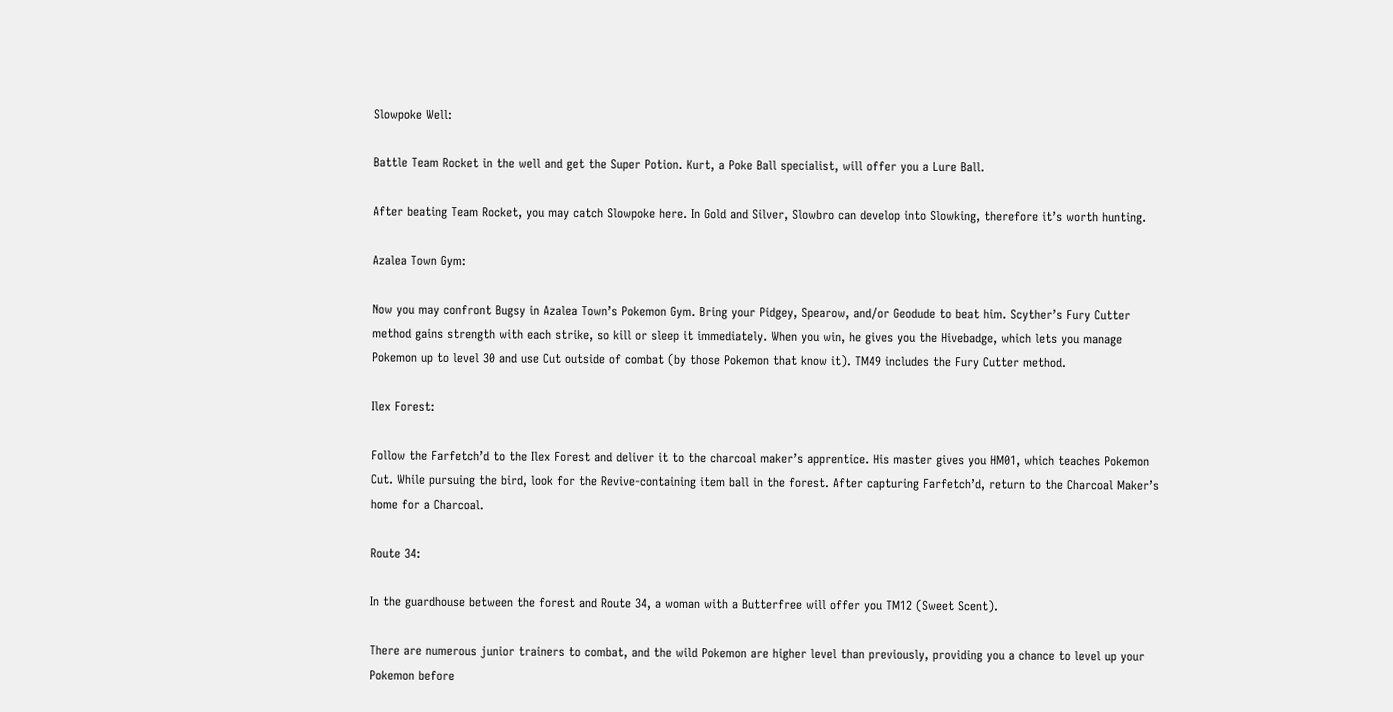Slowpoke Well:

Battle Team Rocket in the well and get the Super Potion. Kurt, a Poke Ball specialist, will offer you a Lure Ball.

After beating Team Rocket, you may catch Slowpoke here. In Gold and Silver, Slowbro can develop into Slowking, therefore it’s worth hunting.

Azalea Town Gym:

Now you may confront Bugsy in Azalea Town’s Pokemon Gym. Bring your Pidgey, Spearow, and/or Geodude to beat him. Scyther’s Fury Cutter method gains strength with each strike, so kill or sleep it immediately. When you win, he gives you the Hivebadge, which lets you manage Pokemon up to level 30 and use Cut outside of combat (by those Pokemon that know it). TM49 includes the Fury Cutter method.

Ilex Forest:

Follow the Farfetch’d to the Ilex Forest and deliver it to the charcoal maker’s apprentice. His master gives you HM01, which teaches Pokemon Cut. While pursuing the bird, look for the Revive-containing item ball in the forest. After capturing Farfetch’d, return to the Charcoal Maker’s home for a Charcoal.

Route 34:

In the guardhouse between the forest and Route 34, a woman with a Butterfree will offer you TM12 (Sweet Scent).

There are numerous junior trainers to combat, and the wild Pokemon are higher level than previously, providing you a chance to level up your Pokemon before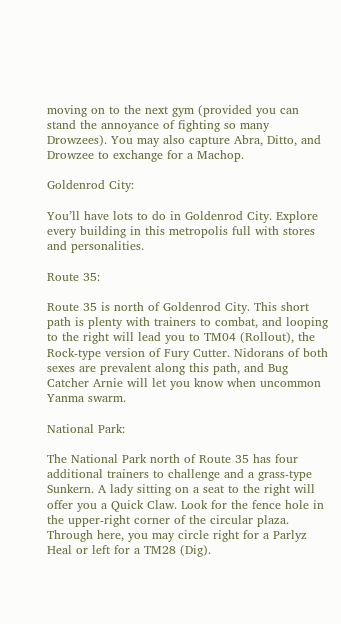moving on to the next gym (provided you can stand the annoyance of fighting so many Drowzees). You may also capture Abra, Ditto, and Drowzee to exchange for a Machop.

Goldenrod City:

You’ll have lots to do in Goldenrod City. Explore every building in this metropolis full with stores and personalities.

Route 35:

Route 35 is north of Goldenrod City. This short path is plenty with trainers to combat, and looping to the right will lead you to TM04 (Rollout), the Rock-type version of Fury Cutter. Nidorans of both sexes are prevalent along this path, and Bug Catcher Arnie will let you know when uncommon Yanma swarm.

National Park:

The National Park north of Route 35 has four additional trainers to challenge and a grass-type Sunkern. A lady sitting on a seat to the right will offer you a Quick Claw. Look for the fence hole in the upper-right corner of the circular plaza. Through here, you may circle right for a Parlyz Heal or left for a TM28 (Dig).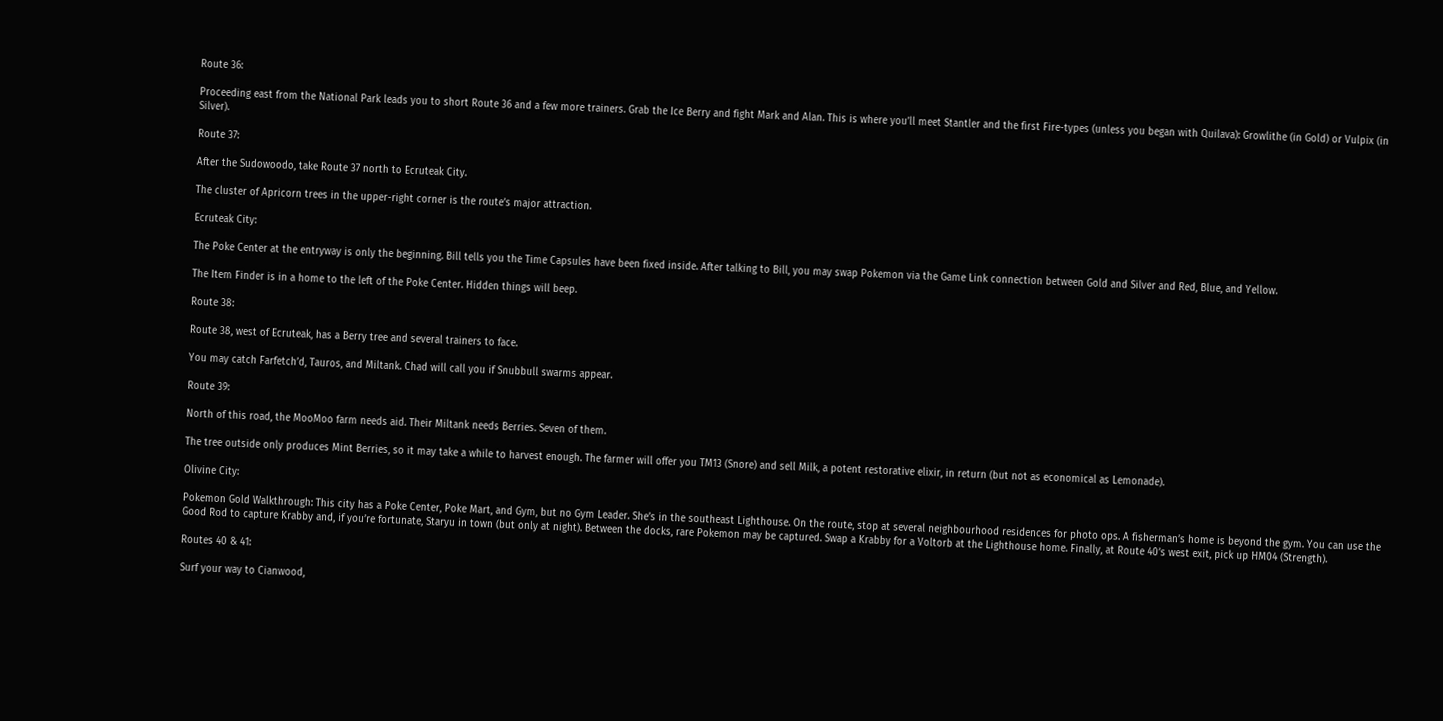Route 36:

Proceeding east from the National Park leads you to short Route 36 and a few more trainers. Grab the Ice Berry and fight Mark and Alan. This is where you’ll meet Stantler and the first Fire-types (unless you began with Quilava): Growlithe (in Gold) or Vulpix (in Silver).

Route 37:

After the Sudowoodo, take Route 37 north to Ecruteak City.

The cluster of Apricorn trees in the upper-right corner is the route’s major attraction.

Ecruteak City:

The Poke Center at the entryway is only the beginning. Bill tells you the Time Capsules have been fixed inside. After talking to Bill, you may swap Pokemon via the Game Link connection between Gold and Silver and Red, Blue, and Yellow.

The Item Finder is in a home to the left of the Poke Center. Hidden things will beep.

Route 38:

Route 38, west of Ecruteak, has a Berry tree and several trainers to face.

You may catch Farfetch’d, Tauros, and Miltank. Chad will call you if Snubbull swarms appear.

Route 39:

North of this road, the MooMoo farm needs aid. Their Miltank needs Berries. Seven of them.

The tree outside only produces Mint Berries, so it may take a while to harvest enough. The farmer will offer you TM13 (Snore) and sell Milk, a potent restorative elixir, in return (but not as economical as Lemonade).

Olivine City:

Pokemon Gold Walkthrough: This city has a Poke Center, Poke Mart, and Gym, but no Gym Leader. She’s in the southeast Lighthouse. On the route, stop at several neighbourhood residences for photo ops. A fisherman’s home is beyond the gym. You can use the Good Rod to capture Krabby and, if you’re fortunate, Staryu in town (but only at night). Between the docks, rare Pokemon may be captured. Swap a Krabby for a Voltorb at the Lighthouse home. Finally, at Route 40’s west exit, pick up HM04 (Strength).

Routes 40 & 41:

Surf your way to Cianwood,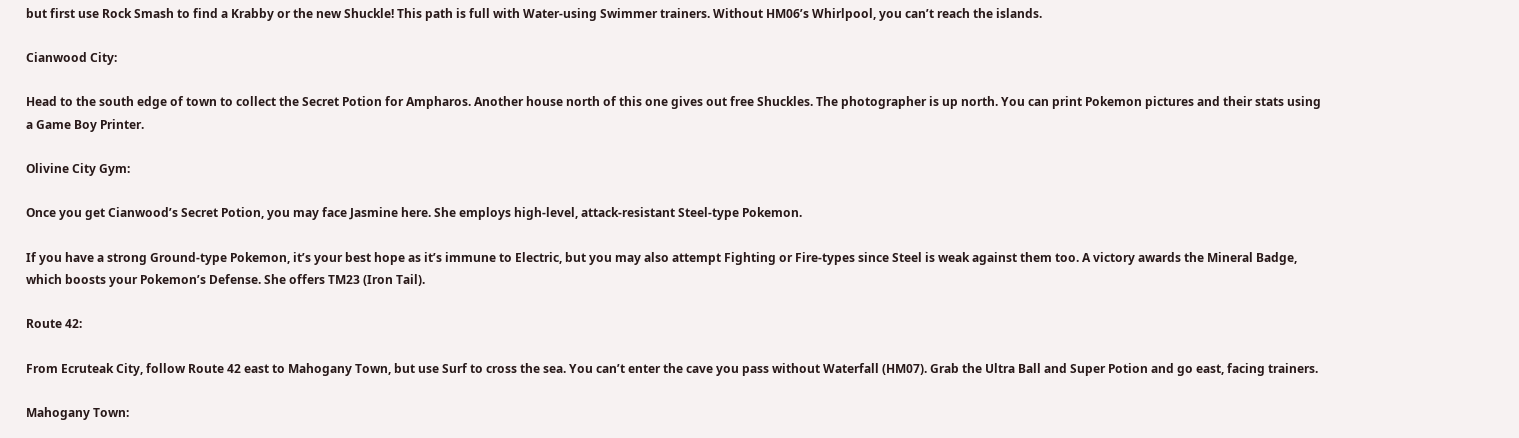but first use Rock Smash to find a Krabby or the new Shuckle! This path is full with Water-using Swimmer trainers. Without HM06’s Whirlpool, you can’t reach the islands.

Cianwood City:

Head to the south edge of town to collect the Secret Potion for Ampharos. Another house north of this one gives out free Shuckles. The photographer is up north. You can print Pokemon pictures and their stats using a Game Boy Printer.

Olivine City Gym:

Once you get Cianwood’s Secret Potion, you may face Jasmine here. She employs high-level, attack-resistant Steel-type Pokemon.

If you have a strong Ground-type Pokemon, it’s your best hope as it’s immune to Electric, but you may also attempt Fighting or Fire-types since Steel is weak against them too. A victory awards the Mineral Badge, which boosts your Pokemon’s Defense. She offers TM23 (Iron Tail).

Route 42:

From Ecruteak City, follow Route 42 east to Mahogany Town, but use Surf to cross the sea. You can’t enter the cave you pass without Waterfall (HM07). Grab the Ultra Ball and Super Potion and go east, facing trainers.

Mahogany Town: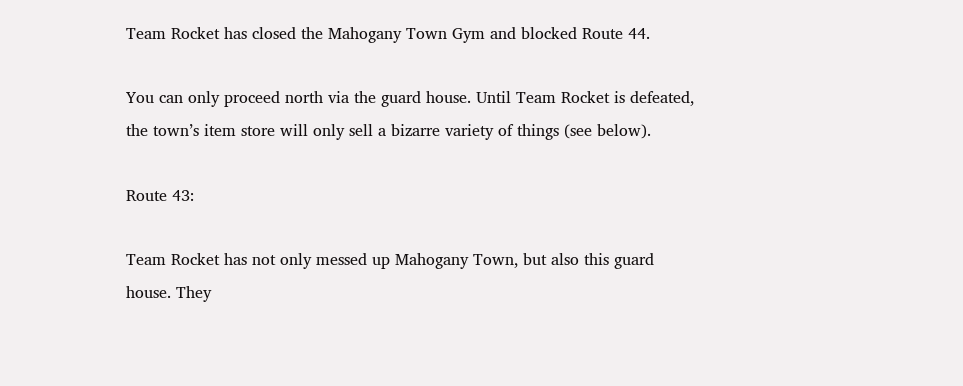Team Rocket has closed the Mahogany Town Gym and blocked Route 44.

You can only proceed north via the guard house. Until Team Rocket is defeated, the town’s item store will only sell a bizarre variety of things (see below).

Route 43:

Team Rocket has not only messed up Mahogany Town, but also this guard house. They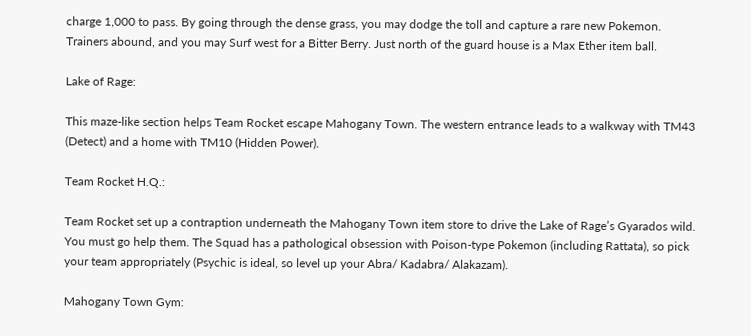charge 1,000 to pass. By going through the dense grass, you may dodge the toll and capture a rare new Pokemon. Trainers abound, and you may Surf west for a Bitter Berry. Just north of the guard house is a Max Ether item ball.

Lake of Rage:

This maze-like section helps Team Rocket escape Mahogany Town. The western entrance leads to a walkway with TM43 (Detect) and a home with TM10 (Hidden Power).

Team Rocket H.Q.:

Team Rocket set up a contraption underneath the Mahogany Town item store to drive the Lake of Rage’s Gyarados wild. You must go help them. The Squad has a pathological obsession with Poison-type Pokemon (including Rattata), so pick your team appropriately (Psychic is ideal, so level up your Abra/ Kadabra/ Alakazam).

Mahogany Town Gym: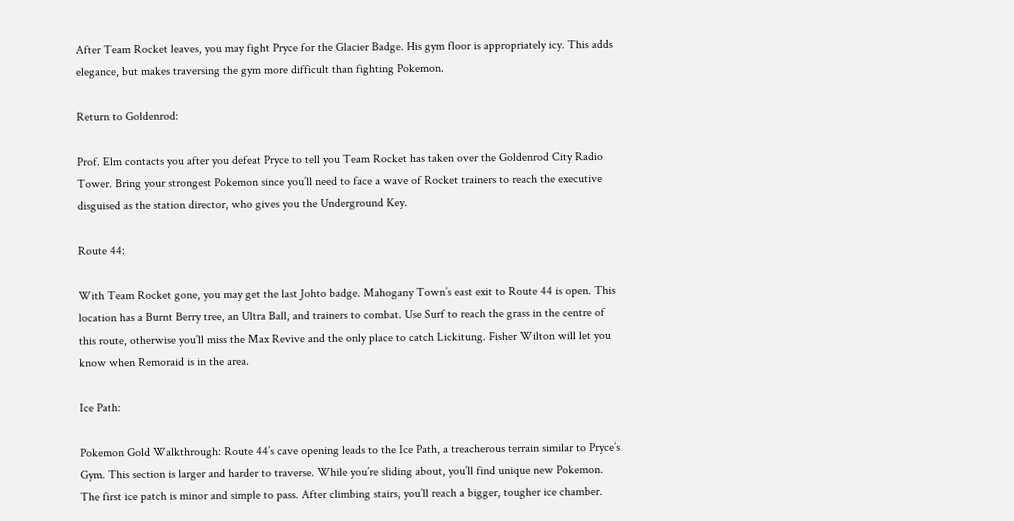After Team Rocket leaves, you may fight Pryce for the Glacier Badge. His gym floor is appropriately icy. This adds elegance, but makes traversing the gym more difficult than fighting Pokemon.

Return to Goldenrod:

Prof. Elm contacts you after you defeat Pryce to tell you Team Rocket has taken over the Goldenrod City Radio Tower. Bring your strongest Pokemon since you’ll need to face a wave of Rocket trainers to reach the executive disguised as the station director, who gives you the Underground Key.

Route 44:

With Team Rocket gone, you may get the last Johto badge. Mahogany Town’s east exit to Route 44 is open. This location has a Burnt Berry tree, an Ultra Ball, and trainers to combat. Use Surf to reach the grass in the centre of this route, otherwise you’ll miss the Max Revive and the only place to catch Lickitung. Fisher Wilton will let you know when Remoraid is in the area.

Ice Path:

Pokemon Gold Walkthrough: Route 44’s cave opening leads to the Ice Path, a treacherous terrain similar to Pryce’s Gym. This section is larger and harder to traverse. While you’re sliding about, you’ll find unique new Pokemon. The first ice patch is minor and simple to pass. After climbing stairs, you’ll reach a bigger, tougher ice chamber.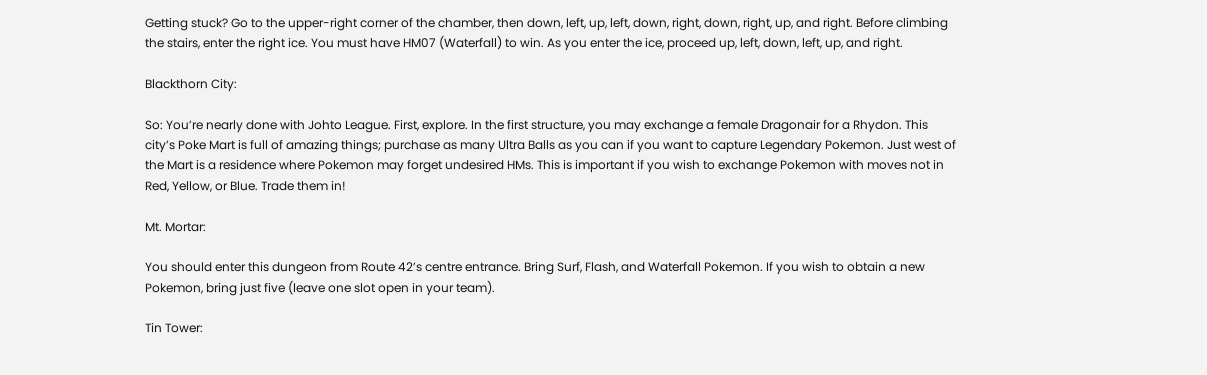Getting stuck? Go to the upper-right corner of the chamber, then down, left, up, left, down, right, down, right, up, and right. Before climbing the stairs, enter the right ice. You must have HM07 (Waterfall) to win. As you enter the ice, proceed up, left, down, left, up, and right.

Blackthorn City:

So: You’re nearly done with Johto League. First, explore. In the first structure, you may exchange a female Dragonair for a Rhydon. This city’s Poke Mart is full of amazing things; purchase as many Ultra Balls as you can if you want to capture Legendary Pokemon. Just west of the Mart is a residence where Pokemon may forget undesired HMs. This is important if you wish to exchange Pokemon with moves not in Red, Yellow, or Blue. Trade them in!

Mt. Mortar:

You should enter this dungeon from Route 42’s centre entrance. Bring Surf, Flash, and Waterfall Pokemon. If you wish to obtain a new Pokemon, bring just five (leave one slot open in your team).

Tin Tower: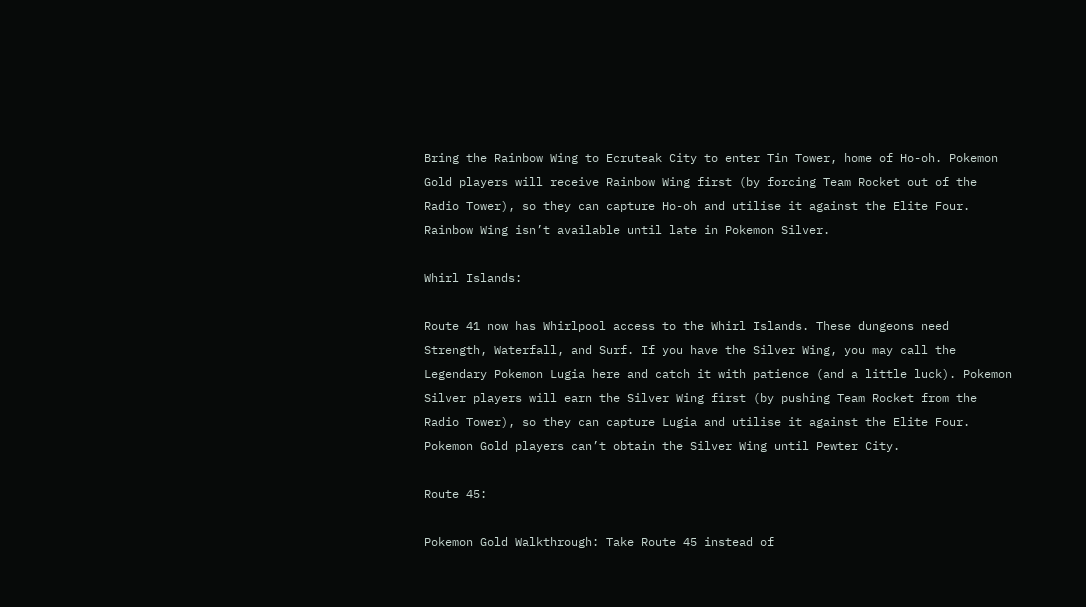Bring the Rainbow Wing to Ecruteak City to enter Tin Tower, home of Ho-oh. Pokemon Gold players will receive Rainbow Wing first (by forcing Team Rocket out of the Radio Tower), so they can capture Ho-oh and utilise it against the Elite Four. Rainbow Wing isn’t available until late in Pokemon Silver.

Whirl Islands:

Route 41 now has Whirlpool access to the Whirl Islands. These dungeons need Strength, Waterfall, and Surf. If you have the Silver Wing, you may call the Legendary Pokemon Lugia here and catch it with patience (and a little luck). Pokemon Silver players will earn the Silver Wing first (by pushing Team Rocket from the Radio Tower), so they can capture Lugia and utilise it against the Elite Four. Pokemon Gold players can’t obtain the Silver Wing until Pewter City.

Route 45:

Pokemon Gold Walkthrough: Take Route 45 instead of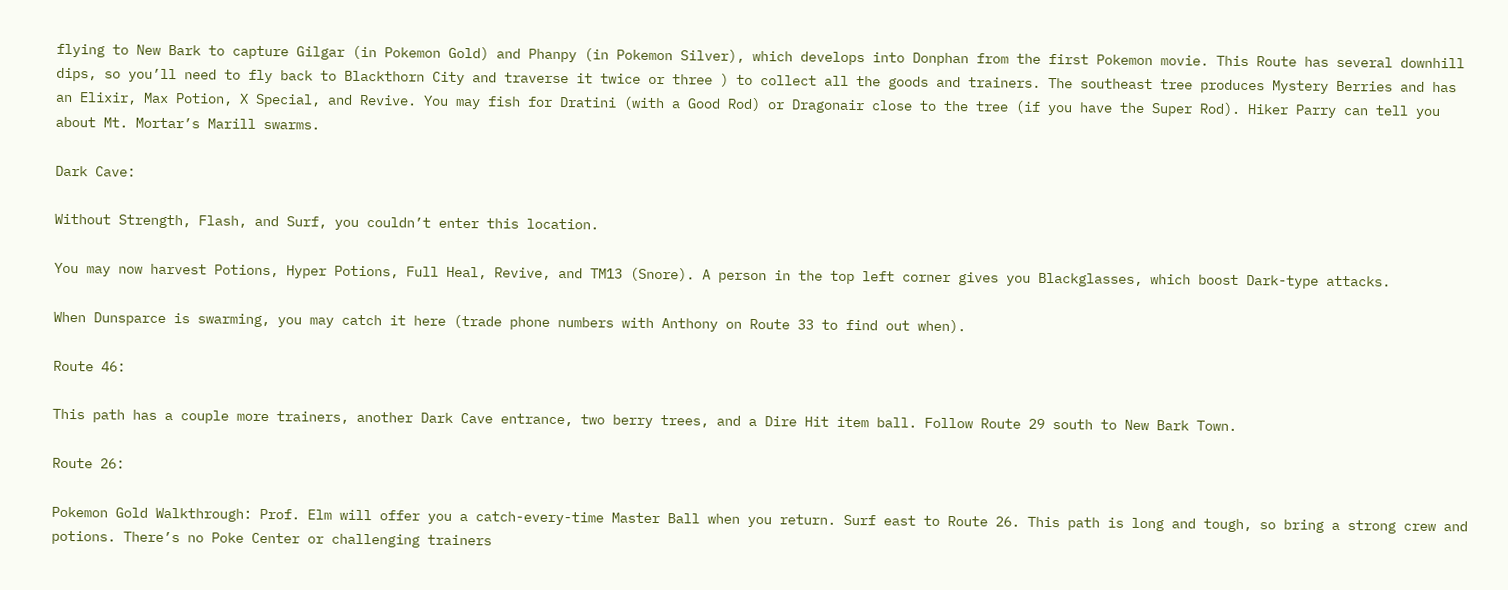flying to New Bark to capture Gilgar (in Pokemon Gold) and Phanpy (in Pokemon Silver), which develops into Donphan from the first Pokemon movie. This Route has several downhill dips, so you’ll need to fly back to Blackthorn City and traverse it twice or three ) to collect all the goods and trainers. The southeast tree produces Mystery Berries and has an Elixir, Max Potion, X Special, and Revive. You may fish for Dratini (with a Good Rod) or Dragonair close to the tree (if you have the Super Rod). Hiker Parry can tell you about Mt. Mortar’s Marill swarms.

Dark Cave:

Without Strength, Flash, and Surf, you couldn’t enter this location.

You may now harvest Potions, Hyper Potions, Full Heal, Revive, and TM13 (Snore). A person in the top left corner gives you Blackglasses, which boost Dark-type attacks.

When Dunsparce is swarming, you may catch it here (trade phone numbers with Anthony on Route 33 to find out when).

Route 46:

This path has a couple more trainers, another Dark Cave entrance, two berry trees, and a Dire Hit item ball. Follow Route 29 south to New Bark Town.

Route 26:

Pokemon Gold Walkthrough: Prof. Elm will offer you a catch-every-time Master Ball when you return. Surf east to Route 26. This path is long and tough, so bring a strong crew and potions. There’s no Poke Center or challenging trainers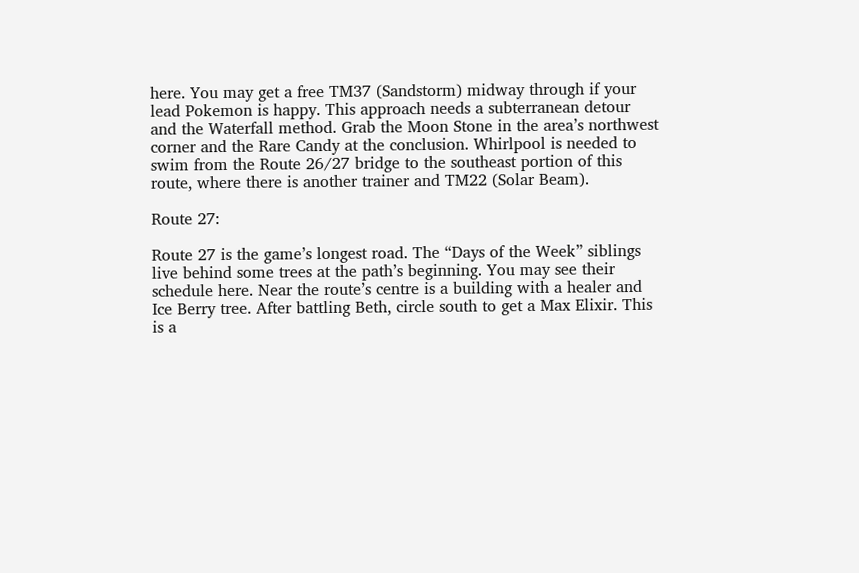here. You may get a free TM37 (Sandstorm) midway through if your lead Pokemon is happy. This approach needs a subterranean detour and the Waterfall method. Grab the Moon Stone in the area’s northwest corner and the Rare Candy at the conclusion. Whirlpool is needed to swim from the Route 26/27 bridge to the southeast portion of this route, where there is another trainer and TM22 (Solar Beam).

Route 27:

Route 27 is the game’s longest road. The “Days of the Week” siblings live behind some trees at the path’s beginning. You may see their schedule here. Near the route’s centre is a building with a healer and Ice Berry tree. After battling Beth, circle south to get a Max Elixir. This is a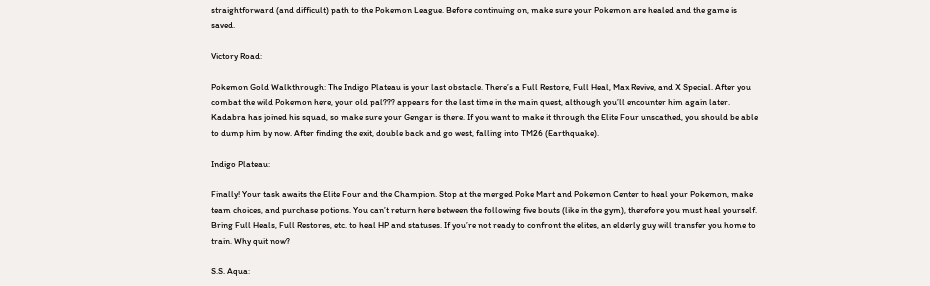straightforward (and difficult) path to the Pokemon League. Before continuing on, make sure your Pokemon are healed and the game is saved.

Victory Road:

Pokemon Gold Walkthrough: The Indigo Plateau is your last obstacle. There’s a Full Restore, Full Heal, Max Revive, and X Special. After you combat the wild Pokemon here, your old pal??? appears for the last time in the main quest, although you’ll encounter him again later. Kadabra has joined his squad, so make sure your Gengar is there. If you want to make it through the Elite Four unscathed, you should be able to dump him by now. After finding the exit, double back and go west, falling into TM26 (Earthquake).

Indigo Plateau:

Finally! Your task awaits the Elite Four and the Champion. Stop at the merged Poke Mart and Pokemon Center to heal your Pokemon, make team choices, and purchase potions. You can’t return here between the following five bouts (like in the gym), therefore you must heal yourself. Bring Full Heals, Full Restores, etc. to heal HP and statuses. If you’re not ready to confront the elites, an elderly guy will transfer you home to train. Why quit now?

S.S. Aqua: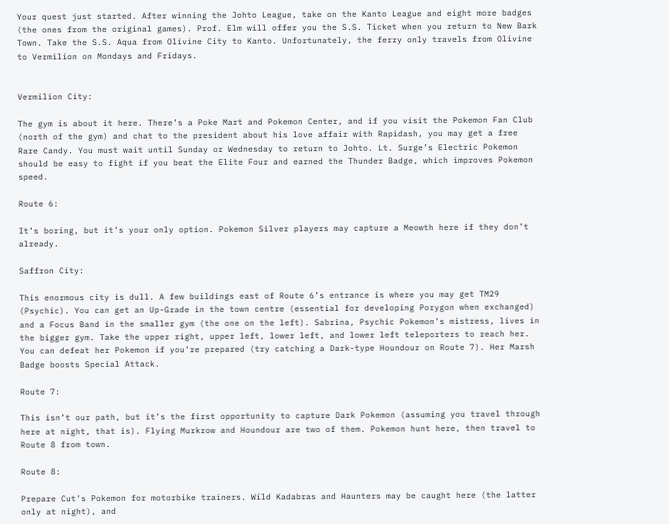Your quest just started. After winning the Johto League, take on the Kanto League and eight more badges (the ones from the original games). Prof. Elm will offer you the S.S. Ticket when you return to New Bark Town. Take the S.S. Aqua from Olivine City to Kanto. Unfortunately, the ferry only travels from Olivine to Vermilion on Mondays and Fridays.


Vermilion City:

The gym is about it here. There’s a Poke Mart and Pokemon Center, and if you visit the Pokemon Fan Club (north of the gym) and chat to the president about his love affair with Rapidash, you may get a free Rare Candy. You must wait until Sunday or Wednesday to return to Johto. Lt. Surge’s Electric Pokemon should be easy to fight if you beat the Elite Four and earned the Thunder Badge, which improves Pokemon speed.

Route 6:

It’s boring, but it’s your only option. Pokemon Silver players may capture a Meowth here if they don’t already.

Saffron City:

This enormous city is dull. A few buildings east of Route 6’s entrance is where you may get TM29 (Psychic). You can get an Up-Grade in the town centre (essential for developing Porygon when exchanged) and a Focus Band in the smaller gym (the one on the left). Sabrina, Psychic Pokemon’s mistress, lives in the bigger gym. Take the upper right, upper left, lower left, and lower left teleporters to reach her. You can defeat her Pokemon if you’re prepared (try catching a Dark-type Houndour on Route 7). Her Marsh Badge boosts Special Attack.

Route 7:

This isn’t our path, but it’s the first opportunity to capture Dark Pokemon (assuming you travel through here at night, that is). Flying Murkrow and Houndour are two of them. Pokemon hunt here, then travel to Route 8 from town.

Route 8:

Prepare Cut’s Pokemon for motorbike trainers. Wild Kadabras and Haunters may be caught here (the latter only at night), and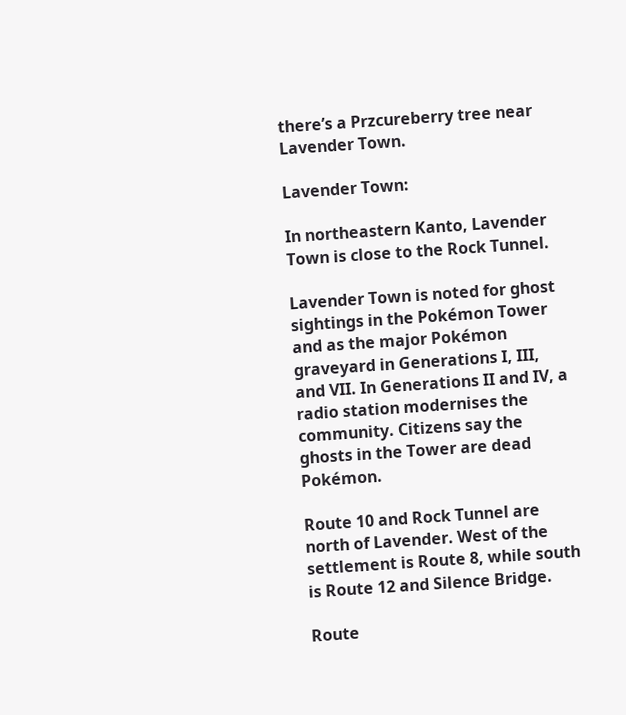there’s a Przcureberry tree near Lavender Town.

Lavender Town:

In northeastern Kanto, Lavender Town is close to the Rock Tunnel.

Lavender Town is noted for ghost sightings in the Pokémon Tower and as the major Pokémon graveyard in Generations I, III, and VII. In Generations II and IV, a radio station modernises the community. Citizens say the ghosts in the Tower are dead Pokémon.

Route 10 and Rock Tunnel are north of Lavender. West of the settlement is Route 8, while south is Route 12 and Silence Bridge.

Route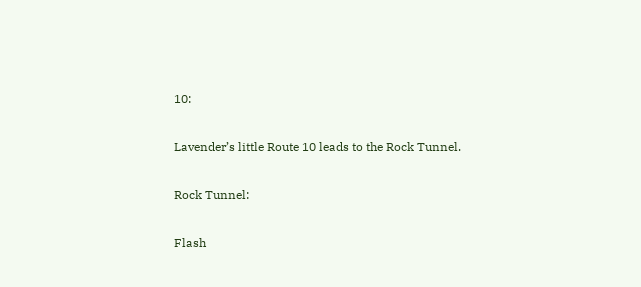10:

Lavender’s little Route 10 leads to the Rock Tunnel.

Rock Tunnel:

Flash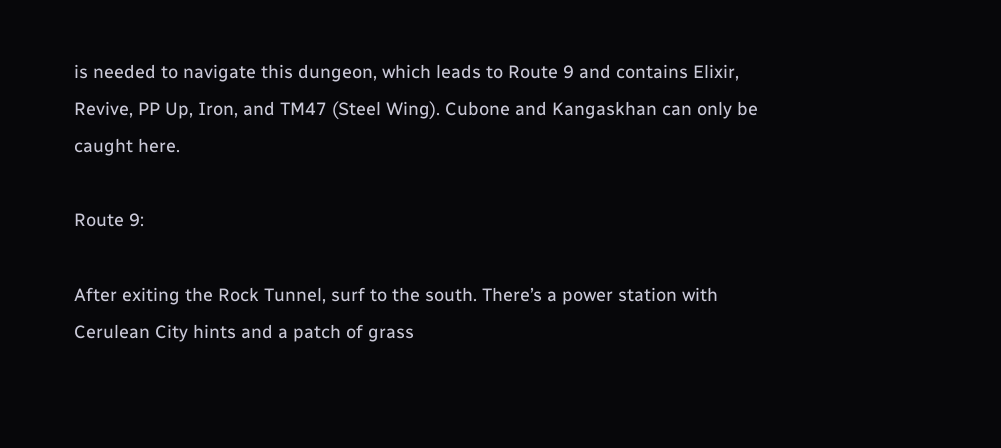is needed to navigate this dungeon, which leads to Route 9 and contains Elixir, Revive, PP Up, Iron, and TM47 (Steel Wing). Cubone and Kangaskhan can only be caught here.

Route 9:

After exiting the Rock Tunnel, surf to the south. There’s a power station with Cerulean City hints and a patch of grass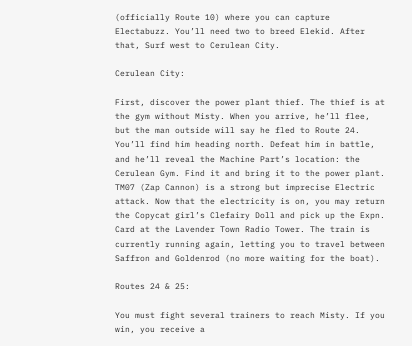(officially Route 10) where you can capture Electabuzz. You’ll need two to breed Elekid. After that, Surf west to Cerulean City.

Cerulean City:

First, discover the power plant thief. The thief is at the gym without Misty. When you arrive, he’ll flee, but the man outside will say he fled to Route 24. You’ll find him heading north. Defeat him in battle, and he’ll reveal the Machine Part’s location: the Cerulean Gym. Find it and bring it to the power plant. TM07 (Zap Cannon) is a strong but imprecise Electric attack. Now that the electricity is on, you may return the Copycat girl’s Clefairy Doll and pick up the Expn. Card at the Lavender Town Radio Tower. The train is currently running again, letting you to travel between Saffron and Goldenrod (no more waiting for the boat).

Routes 24 & 25:

You must fight several trainers to reach Misty. If you win, you receive a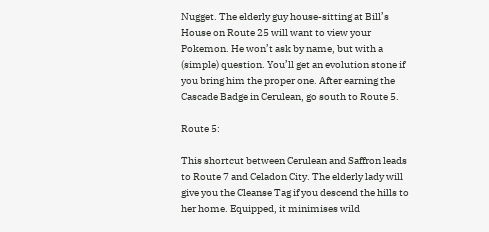Nugget. The elderly guy house-sitting at Bill’s House on Route 25 will want to view your Pokemon. He won’t ask by name, but with a (simple) question. You’ll get an evolution stone if you bring him the proper one. After earning the Cascade Badge in Cerulean, go south to Route 5.

Route 5:

This shortcut between Cerulean and Saffron leads to Route 7 and Celadon City. The elderly lady will give you the Cleanse Tag if you descend the hills to her home. Equipped, it minimises wild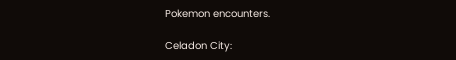Pokemon encounters.

Celadon City: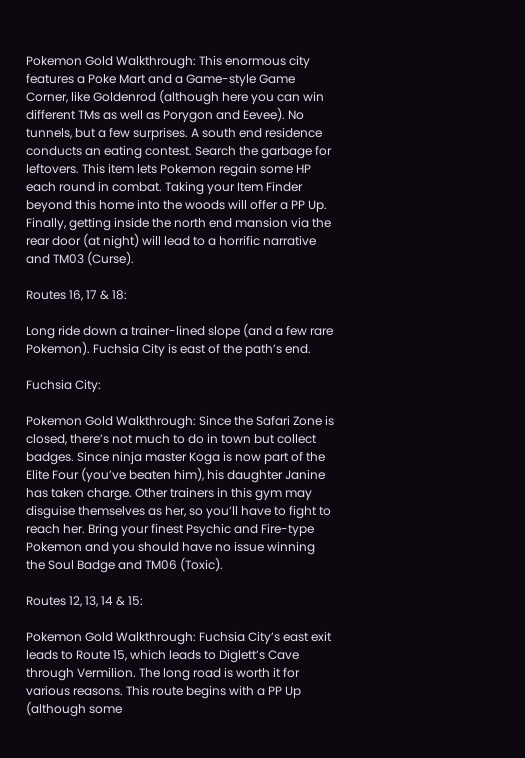Pokemon Gold Walkthrough: This enormous city features a Poke Mart and a Game-style Game Corner, like Goldenrod (although here you can win different TMs as well as Porygon and Eevee). No tunnels, but a few surprises. A south end residence conducts an eating contest. Search the garbage for leftovers. This item lets Pokemon regain some HP each round in combat. Taking your Item Finder beyond this home into the woods will offer a PP Up. Finally, getting inside the north end mansion via the rear door (at night) will lead to a horrific narrative and TM03 (Curse).

Routes 16, 17 & 18:

Long ride down a trainer-lined slope (and a few rare Pokemon). Fuchsia City is east of the path’s end.

Fuchsia City:

Pokemon Gold Walkthrough: Since the Safari Zone is closed, there’s not much to do in town but collect badges. Since ninja master Koga is now part of the Elite Four (you’ve beaten him), his daughter Janine has taken charge. Other trainers in this gym may disguise themselves as her, so you’ll have to fight to reach her. Bring your finest Psychic and Fire-type Pokemon and you should have no issue winning the Soul Badge and TM06 (Toxic).

Routes 12, 13, 14 & 15:

Pokemon Gold Walkthrough: Fuchsia City’s east exit leads to Route 15, which leads to Diglett’s Cave through Vermilion. The long road is worth it for various reasons. This route begins with a PP Up (although some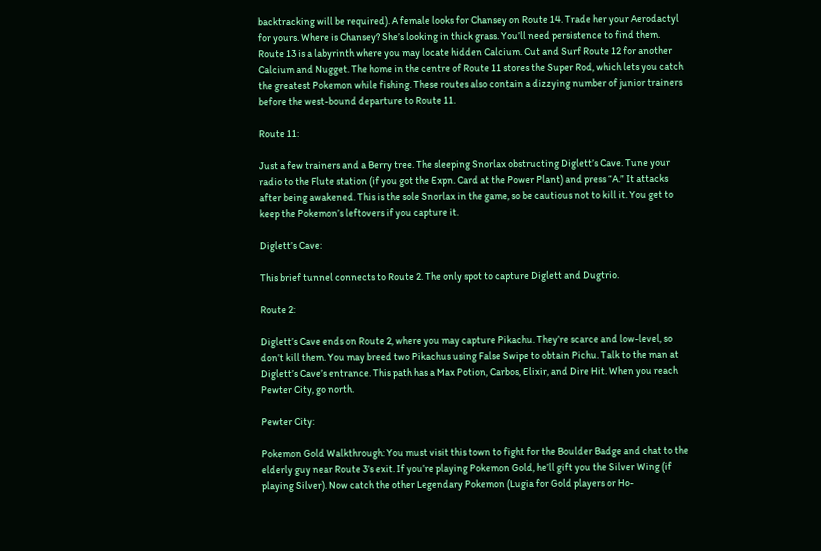backtracking will be required). A female looks for Chansey on Route 14. Trade her your Aerodactyl for yours. Where is Chansey? She’s looking in thick grass. You’ll need persistence to find them. Route 13 is a labyrinth where you may locate hidden Calcium. Cut and Surf Route 12 for another Calcium and Nugget. The home in the centre of Route 11 stores the Super Rod, which lets you catch the greatest Pokemon while fishing. These routes also contain a dizzying number of junior trainers before the west-bound departure to Route 11.

Route 11:

Just a few trainers and a Berry tree. The sleeping Snorlax obstructing Diglett’s Cave. Tune your radio to the Flute station (if you got the Expn. Card at the Power Plant) and press “A.” It attacks after being awakened. This is the sole Snorlax in the game, so be cautious not to kill it. You get to keep the Pokemon’s leftovers if you capture it.

Diglett’s Cave:

This brief tunnel connects to Route 2. The only spot to capture Diglett and Dugtrio.

Route 2:

Diglett’s Cave ends on Route 2, where you may capture Pikachu. They’re scarce and low-level, so don’t kill them. You may breed two Pikachus using False Swipe to obtain Pichu. Talk to the man at Diglett’s Cave’s entrance. This path has a Max Potion, Carbos, Elixir, and Dire Hit. When you reach Pewter City, go north.

Pewter City:

Pokemon Gold Walkthrough: You must visit this town to fight for the Boulder Badge and chat to the elderly guy near Route 3’s exit. If you’re playing Pokemon Gold, he’ll gift you the Silver Wing (if playing Silver). Now catch the other Legendary Pokemon (Lugia for Gold players or Ho-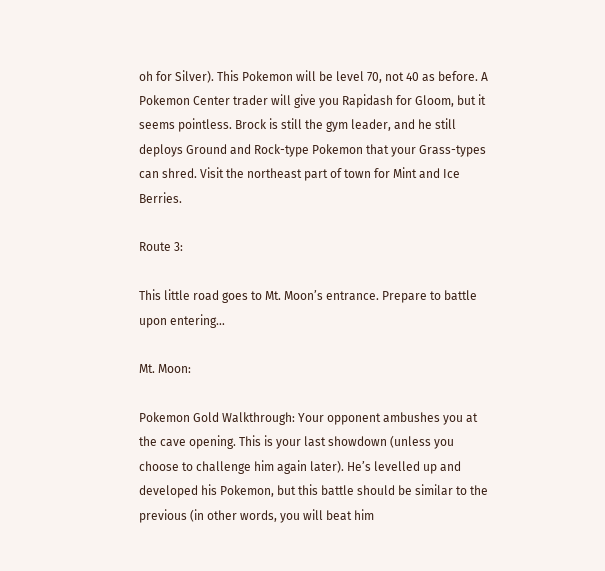oh for Silver). This Pokemon will be level 70, not 40 as before. A Pokemon Center trader will give you Rapidash for Gloom, but it seems pointless. Brock is still the gym leader, and he still deploys Ground and Rock-type Pokemon that your Grass-types can shred. Visit the northeast part of town for Mint and Ice Berries.

Route 3:

This little road goes to Mt. Moon’s entrance. Prepare to battle upon entering…

Mt. Moon:

Pokemon Gold Walkthrough: Your opponent ambushes you at the cave opening. This is your last showdown (unless you choose to challenge him again later). He’s levelled up and developed his Pokemon, but this battle should be similar to the previous (in other words, you will beat him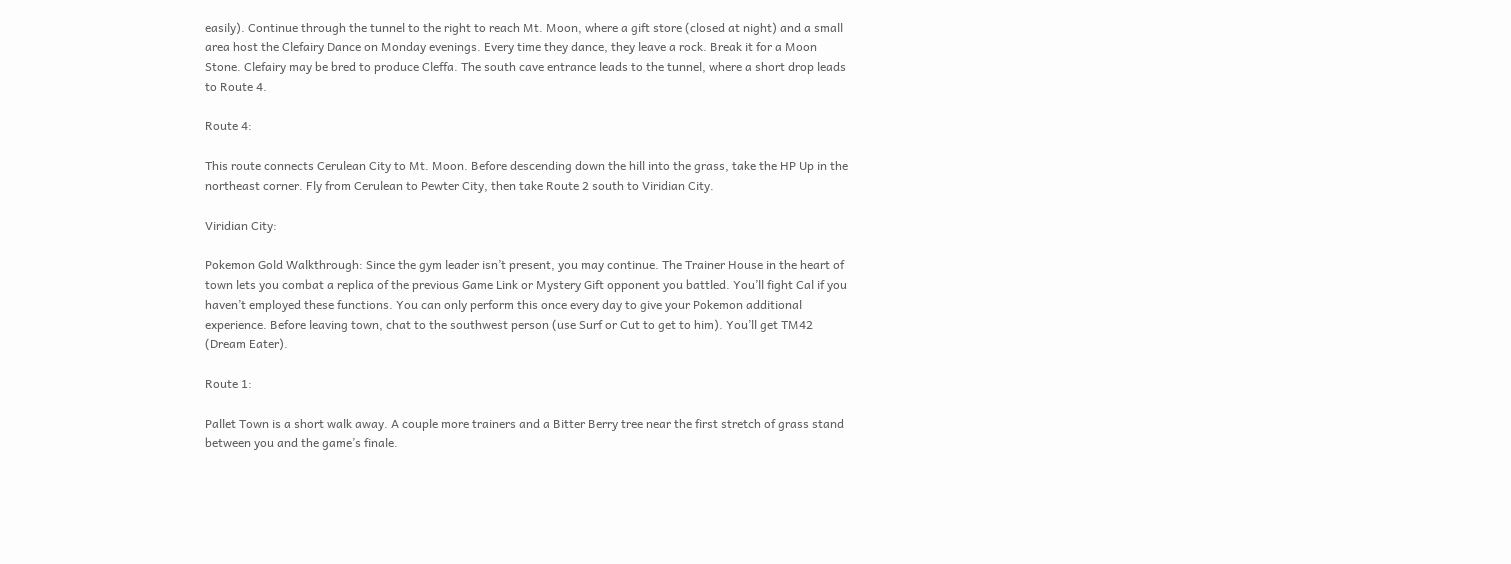easily). Continue through the tunnel to the right to reach Mt. Moon, where a gift store (closed at night) and a small area host the Clefairy Dance on Monday evenings. Every time they dance, they leave a rock. Break it for a Moon Stone. Clefairy may be bred to produce Cleffa. The south cave entrance leads to the tunnel, where a short drop leads to Route 4.

Route 4:

This route connects Cerulean City to Mt. Moon. Before descending down the hill into the grass, take the HP Up in the northeast corner. Fly from Cerulean to Pewter City, then take Route 2 south to Viridian City.

Viridian City:

Pokemon Gold Walkthrough: Since the gym leader isn’t present, you may continue. The Trainer House in the heart of town lets you combat a replica of the previous Game Link or Mystery Gift opponent you battled. You’ll fight Cal if you haven’t employed these functions. You can only perform this once every day to give your Pokemon additional experience. Before leaving town, chat to the southwest person (use Surf or Cut to get to him). You’ll get TM42 (Dream Eater).

Route 1:

Pallet Town is a short walk away. A couple more trainers and a Bitter Berry tree near the first stretch of grass stand between you and the game’s finale.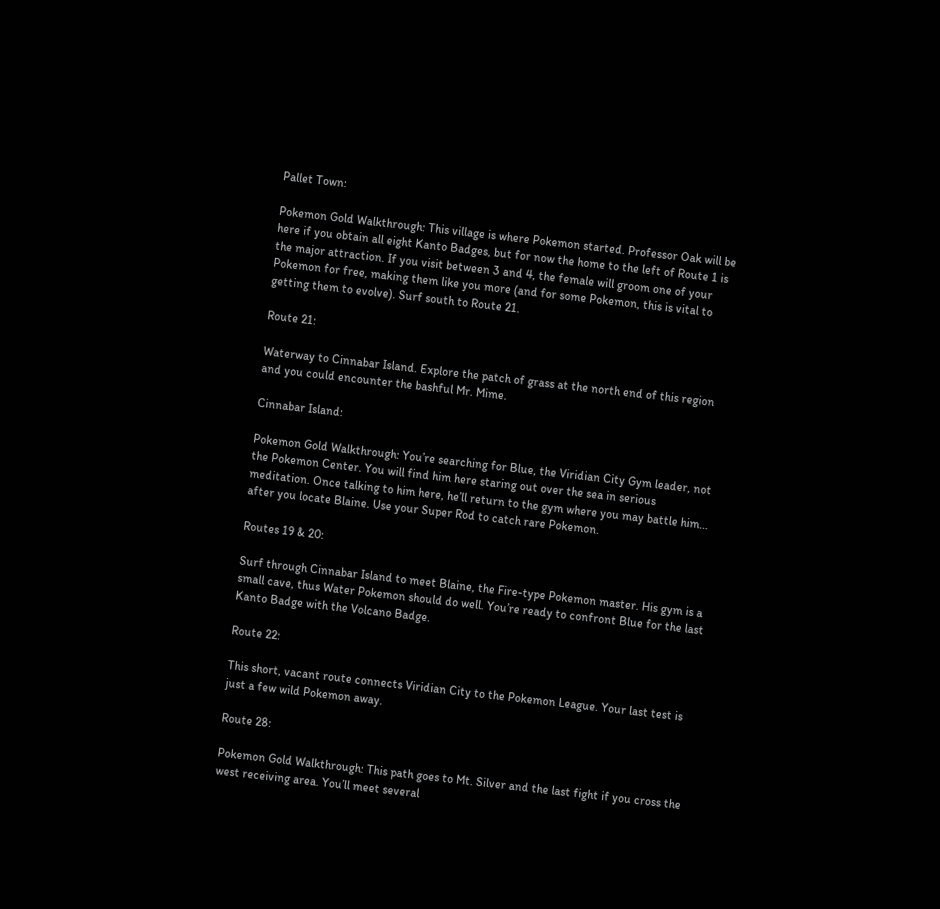Pallet Town:

Pokemon Gold Walkthrough: This village is where Pokemon started. Professor Oak will be here if you obtain all eight Kanto Badges, but for now the home to the left of Route 1 is the major attraction. If you visit between 3 and 4, the female will groom one of your Pokemon for free, making them like you more (and for some Pokemon, this is vital to getting them to evolve). Surf south to Route 21.

Route 21:

Waterway to Cinnabar Island. Explore the patch of grass at the north end of this region and you could encounter the bashful Mr. Mime.

Cinnabar Island:

Pokemon Gold Walkthrough: You’re searching for Blue, the Viridian City Gym leader, not the Pokemon Center. You will find him here staring out over the sea in serious meditation. Once talking to him here, he’ll return to the gym where you may battle him… after you locate Blaine. Use your Super Rod to catch rare Pokemon.

Routes 19 & 20:

Surf through Cinnabar Island to meet Blaine, the Fire-type Pokemon master. His gym is a small cave, thus Water Pokemon should do well. You’re ready to confront Blue for the last Kanto Badge with the Volcano Badge.

Route 22:

This short, vacant route connects Viridian City to the Pokemon League. Your last test is just a few wild Pokemon away.

Route 28:

Pokemon Gold Walkthrough: This path goes to Mt. Silver and the last fight if you cross the west receiving area. You’ll meet several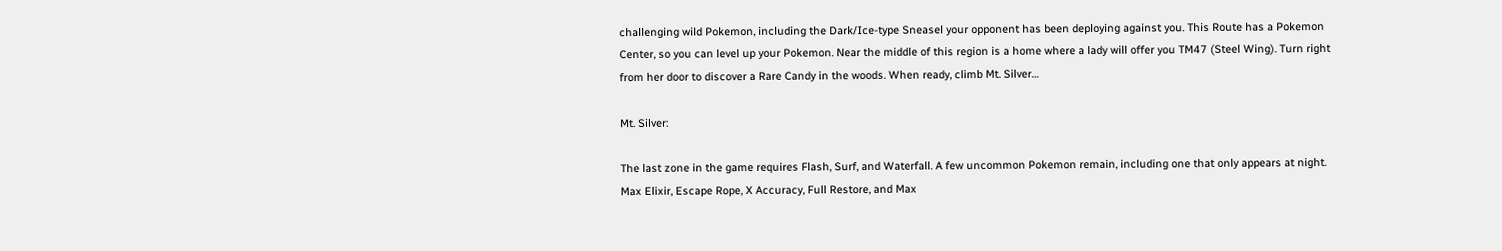challenging wild Pokemon, including the Dark/Ice-type Sneasel your opponent has been deploying against you. This Route has a Pokemon Center, so you can level up your Pokemon. Near the middle of this region is a home where a lady will offer you TM47 (Steel Wing). Turn right from her door to discover a Rare Candy in the woods. When ready, climb Mt. Silver…

Mt. Silver:

The last zone in the game requires Flash, Surf, and Waterfall. A few uncommon Pokemon remain, including one that only appears at night. Max Elixir, Escape Rope, X Accuracy, Full Restore, and Max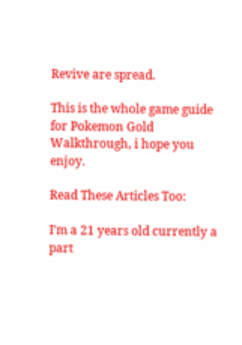Revive are spread.

This is the whole game guide for Pokemon Gold Walkthrough, i hope you enjoy.

Read These Articles Too:

I'm a 21 years old currently a part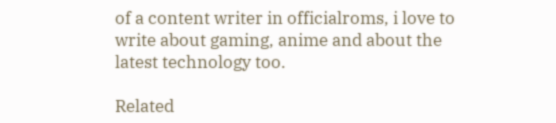of a content writer in officialroms, i love to write about gaming, anime and about the latest technology too.

Related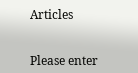Articles


Please enter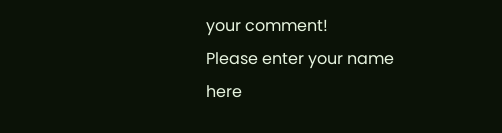your comment!
Please enter your name here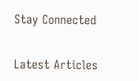Stay Connected


Latest Articles